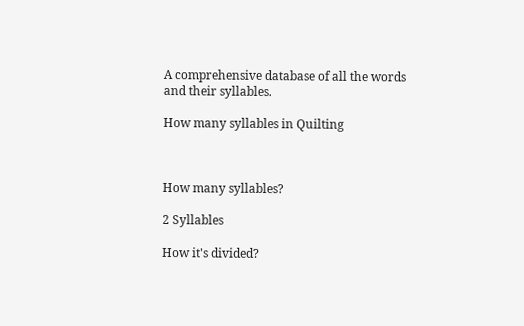A comprehensive database of all the words
and their syllables.

How many syllables in Quilting



How many syllables?

2 Syllables

How it's divided?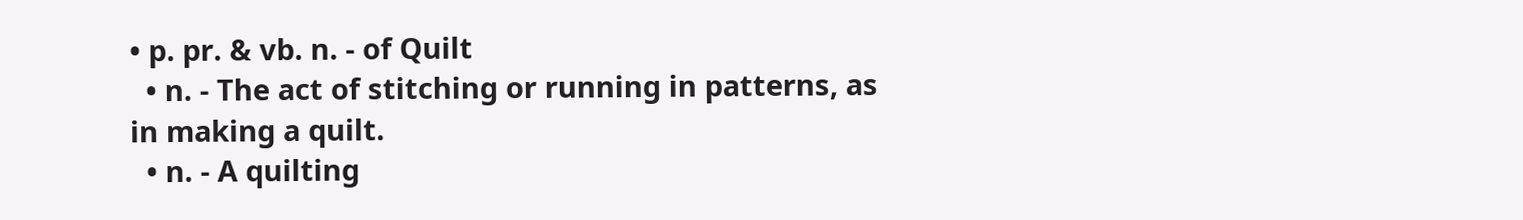• p. pr. & vb. n. - of Quilt
  • n. - The act of stitching or running in patterns, as in making a quilt.
  • n. - A quilting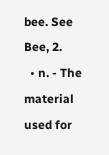bee. See Bee, 2.
  • n. - The material used for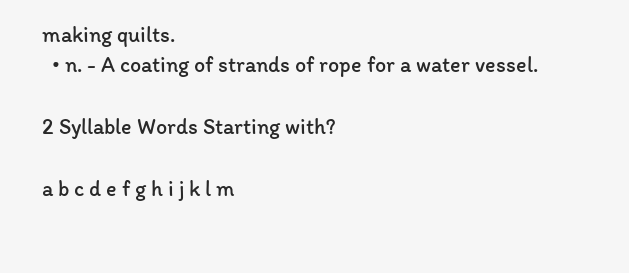making quilts.
  • n. - A coating of strands of rope for a water vessel.

2 Syllable Words Starting with?

a b c d e f g h i j k l m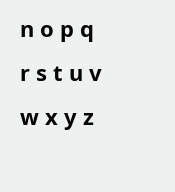n o p q r s t u v w x y z